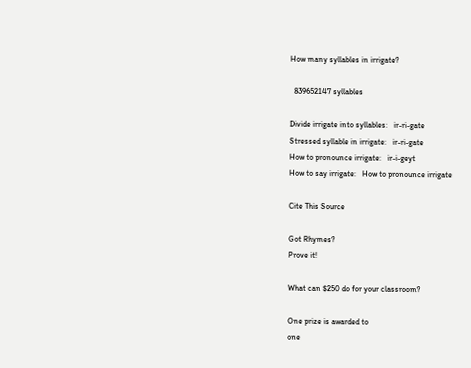How many syllables in irrigate?

  839652147 syllables

Divide irrigate into syllables:   ir-ri-gate
Stressed syllable in irrigate:   ir-ri-gate
How to pronounce irrigate:   ir-i-geyt
How to say irrigate:   How to pronounce irrigate

Cite This Source

Got Rhymes?
Prove it!

What can $250 do for your classroom?

One prize is awarded to
one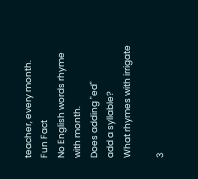teacher, every month.
Fun Fact
No English words rhyme
with month.
Does adding "ed"
add a syllable?
What rhymes with irrigate

3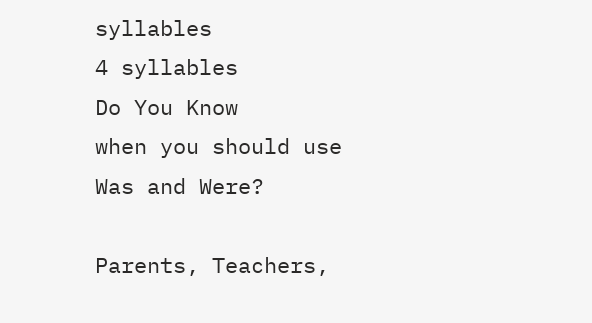syllables
4 syllables
Do You Know
when you should use
Was and Were?

Parents, Teachers,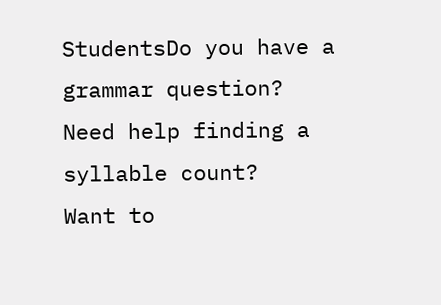StudentsDo you have a grammar question?
Need help finding a syllable count?
Want to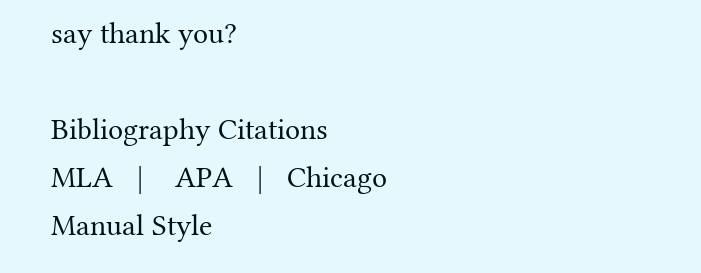say thank you?

Bibliography Citations
MLA   |    APA   |   Chicago Manual Style